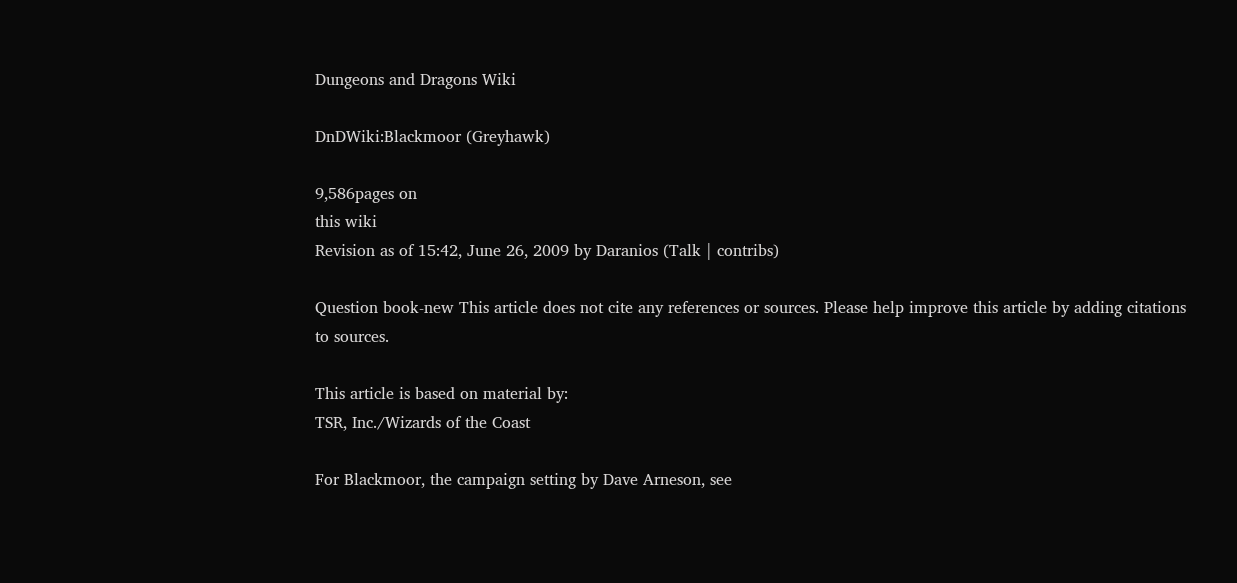Dungeons and Dragons Wiki

DnDWiki:Blackmoor (Greyhawk)

9,586pages on
this wiki
Revision as of 15:42, June 26, 2009 by Daranios (Talk | contribs)

Question book-new This article does not cite any references or sources. Please help improve this article by adding citations to sources.

This article is based on material by:
TSR, Inc./Wizards of the Coast

For Blackmoor, the campaign setting by Dave Arneson, see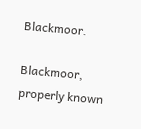Blackmoor.

Blackmoor, properly known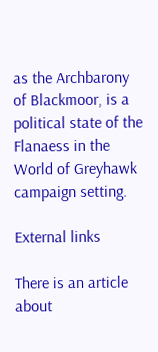as the Archbarony of Blackmoor, is a political state of the Flanaess in the World of Greyhawk campaign setting.

External links

There is an article about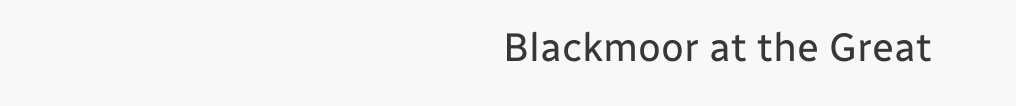Blackmoor at the Great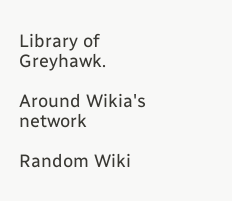Library of Greyhawk.

Around Wikia's network

Random Wiki